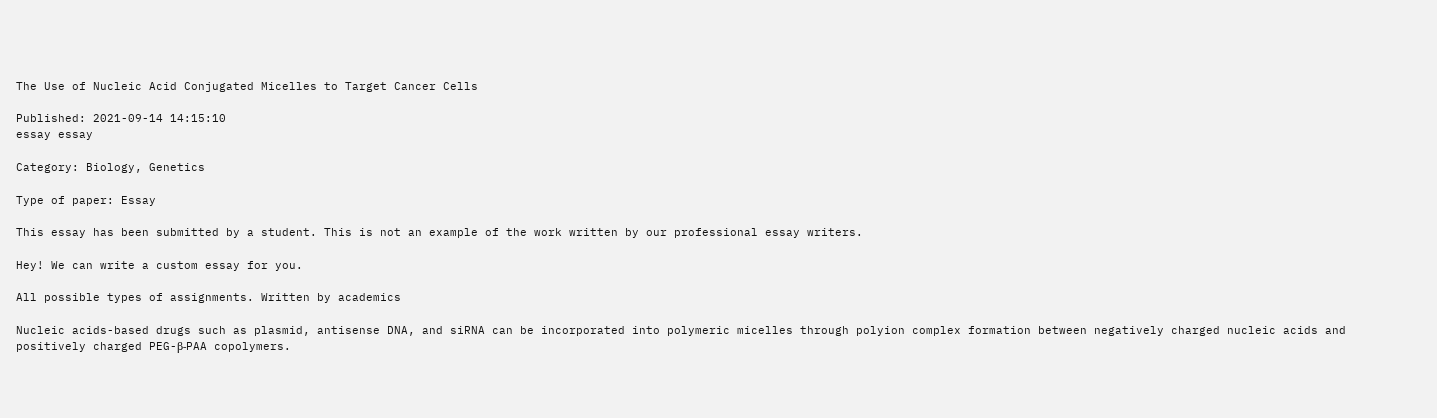The Use of Nucleic Acid Conjugated Micelles to Target Cancer Cells

Published: 2021-09-14 14:15:10
essay essay

Category: Biology, Genetics

Type of paper: Essay

This essay has been submitted by a student. This is not an example of the work written by our professional essay writers.

Hey! We can write a custom essay for you.

All possible types of assignments. Written by academics

Nucleic acids-based drugs such as plasmid, antisense DNA, and siRNA can be incorporated into polymeric micelles through polyion complex formation between negatively charged nucleic acids and positively charged PEG-β-PAA copolymers.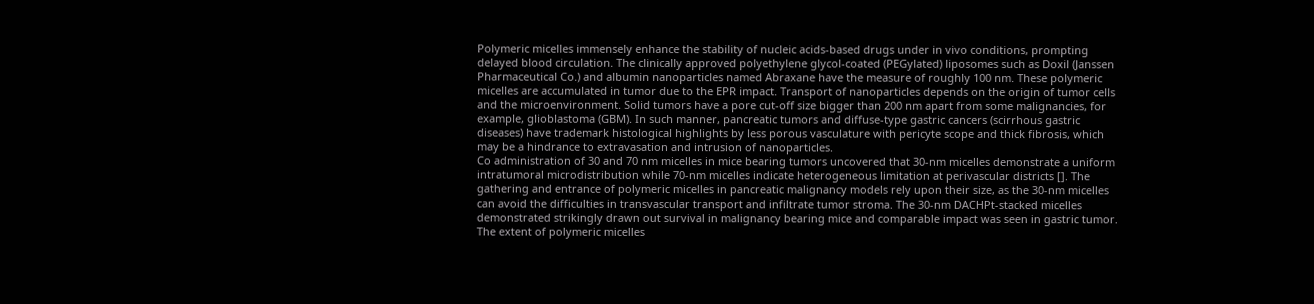Polymeric micelles immensely enhance the stability of nucleic acids-based drugs under in vivo conditions, prompting delayed blood circulation. The clinically approved polyethylene glycol-coated (PEGylated) liposomes such as Doxil (Janssen Pharmaceutical Co.) and albumin nanoparticles named Abraxane have the measure of roughly 100 nm. These polymeric micelles are accumulated in tumor due to the EPR impact. Transport of nanoparticles depends on the origin of tumor cells and the microenvironment. Solid tumors have a pore cut-off size bigger than 200 nm apart from some malignancies, for example, glioblastoma (GBM). In such manner, pancreatic tumors and diffuse-type gastric cancers (scirrhous gastric diseases) have trademark histological highlights by less porous vasculature with pericyte scope and thick fibrosis, which may be a hindrance to extravasation and intrusion of nanoparticles.
Co administration of 30 and 70 nm micelles in mice bearing tumors uncovered that 30-nm micelles demonstrate a uniform intratumoral microdistribution while 70-nm micelles indicate heterogeneous limitation at perivascular districts []. The gathering and entrance of polymeric micelles in pancreatic malignancy models rely upon their size, as the 30-nm micelles can avoid the difficulties in transvascular transport and infiltrate tumor stroma. The 30-nm DACHPt-stacked micelles demonstrated strikingly drawn out survival in malignancy bearing mice and comparable impact was seen in gastric tumor. The extent of polymeric micelles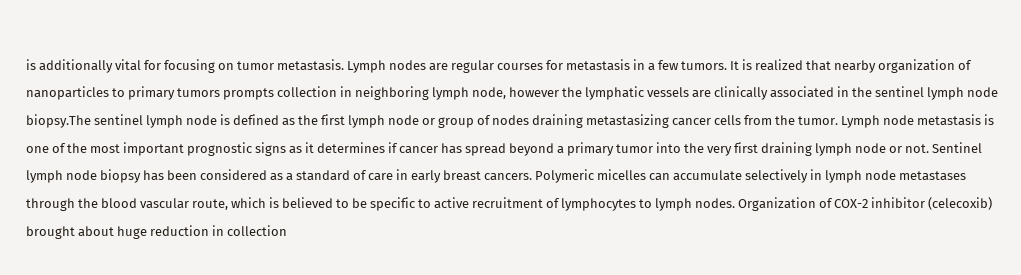is additionally vital for focusing on tumor metastasis. Lymph nodes are regular courses for metastasis in a few tumors. It is realized that nearby organization of nanoparticles to primary tumors prompts collection in neighboring lymph node, however the lymphatic vessels are clinically associated in the sentinel lymph node biopsy.The sentinel lymph node is defined as the first lymph node or group of nodes draining metastasizing cancer cells from the tumor. Lymph node metastasis is one of the most important prognostic signs as it determines if cancer has spread beyond a primary tumor into the very first draining lymph node or not. Sentinel lymph node biopsy has been considered as a standard of care in early breast cancers. Polymeric micelles can accumulate selectively in lymph node metastases through the blood vascular route, which is believed to be specific to active recruitment of lymphocytes to lymph nodes. Organization of COX-2 inhibitor (celecoxib) brought about huge reduction in collection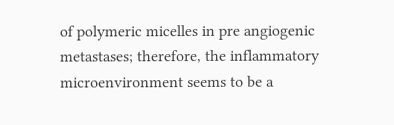of polymeric micelles in pre angiogenic metastases; therefore, the inflammatory microenvironment seems to be a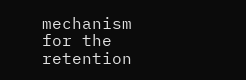mechanism for the retention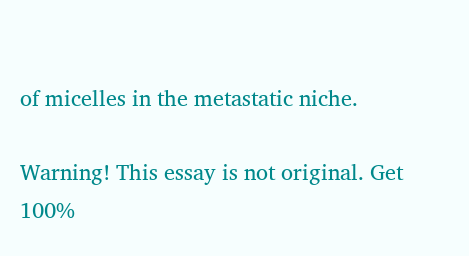of micelles in the metastatic niche.

Warning! This essay is not original. Get 100%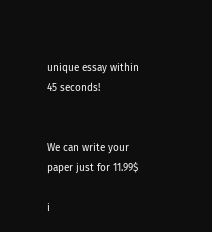unique essay within 45 seconds!


We can write your paper just for 11.99$

i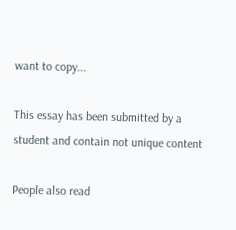want to copy...

This essay has been submitted by a student and contain not unique content

People also read